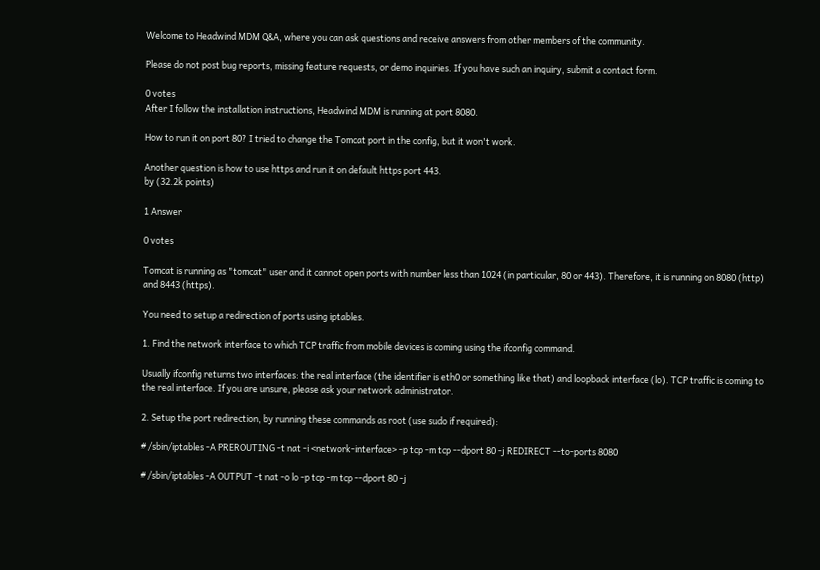Welcome to Headwind MDM Q&A, where you can ask questions and receive answers from other members of the community.

Please do not post bug reports, missing feature requests, or demo inquiries. If you have such an inquiry, submit a contact form.

0 votes
After I follow the installation instructions, Headwind MDM is running at port 8080.

How to run it on port 80? I tried to change the Tomcat port in the config, but it won't work.

Another question is how to use https and run it on default https port 443.
by (32.2k points)

1 Answer

0 votes

Tomcat is running as "tomcat" user and it cannot open ports with number less than 1024 (in particular, 80 or 443). Therefore, it is running on 8080 (http) and 8443 (https).

You need to setup a redirection of ports using iptables.

1. Find the network interface to which TCP traffic from mobile devices is coming using the ifconfig command.

Usually ifconfig returns two interfaces: the real interface (the identifier is eth0 or something like that) and loopback interface (lo). TCP traffic is coming to the real interface. If you are unsure, please ask your network administrator.

2. Setup the port redirection, by running these commands as root (use sudo if required):

# /sbin/iptables -A PREROUTING -t nat -i <network-interface> -p tcp -m tcp --dport 80 -j REDIRECT --to-ports 8080

# /sbin/iptables -A OUTPUT -t nat -o lo -p tcp -m tcp --dport 80 -j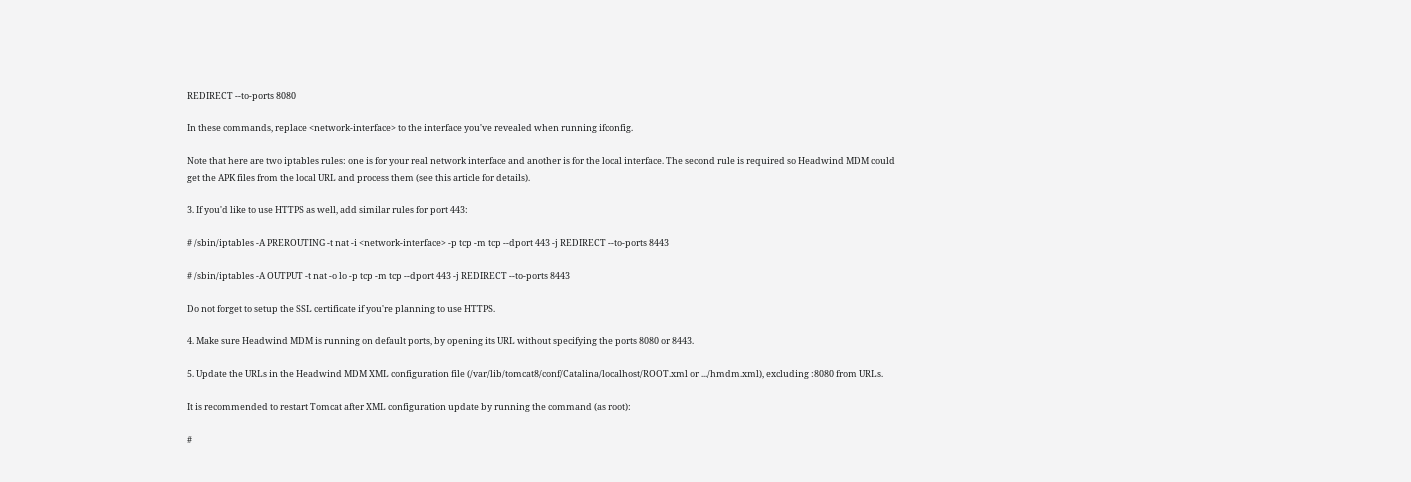REDIRECT --to-ports 8080

In these commands, replace <network-interface> to the interface you've revealed when running ifconfig.

Note that here are two iptables rules: one is for your real network interface and another is for the local interface. The second rule is required so Headwind MDM could get the APK files from the local URL and process them (see this article for details).

3. If you'd like to use HTTPS as well, add similar rules for port 443:

# /sbin/iptables -A PREROUTING -t nat -i <network-interface> -p tcp -m tcp --dport 443 -j REDIRECT --to-ports 8443

# /sbin/iptables -A OUTPUT -t nat -o lo -p tcp -m tcp --dport 443 -j REDIRECT --to-ports 8443

Do not forget to setup the SSL certificate if you're planning to use HTTPS.

4. Make sure Headwind MDM is running on default ports, by opening its URL without specifying the ports 8080 or 8443.

5. Update the URLs in the Headwind MDM XML configuration file (/var/lib/tomcat8/conf/Catalina/localhost/ROOT.xml or .../hmdm.xml), excluding :8080 from URLs.

It is recommended to restart Tomcat after XML configuration update by running the command (as root):

#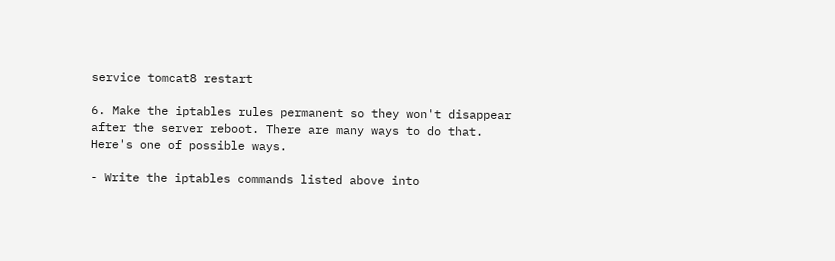service tomcat8 restart

6. Make the iptables rules permanent so they won't disappear after the server reboot. There are many ways to do that. Here's one of possible ways.

- Write the iptables commands listed above into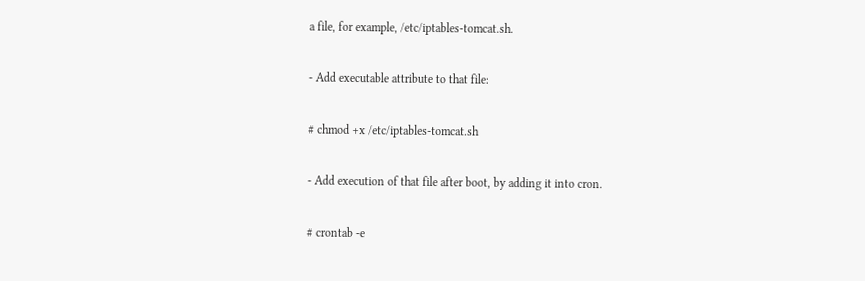a file, for example, /etc/iptables-tomcat.sh.

- Add executable attribute to that file:

# chmod +x /etc/iptables-tomcat.sh

- Add execution of that file after boot, by adding it into cron.

# crontab -e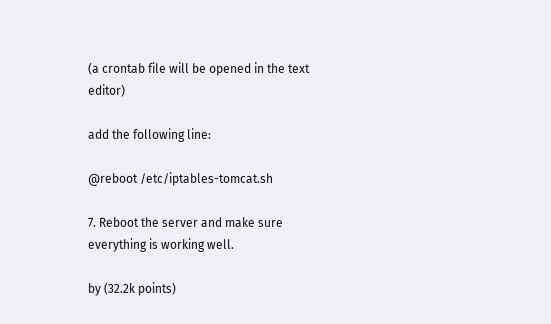(a crontab file will be opened in the text editor)

add the following line:

@reboot /etc/iptables-tomcat.sh

7. Reboot the server and make sure everything is working well.

by (32.2k points)